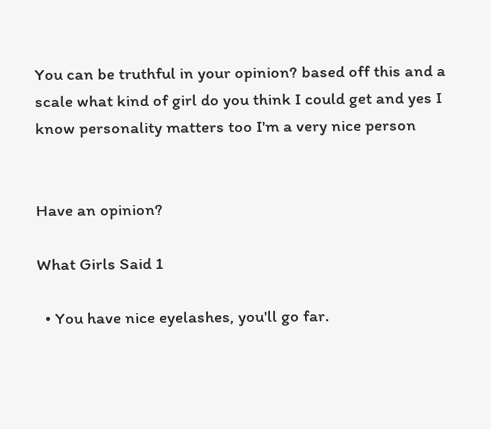You can be truthful in your opinion? based off this and a scale what kind of girl do you think I could get and yes I know personality matters too I'm a very nice person


Have an opinion?

What Girls Said 1

  • You have nice eyelashes, you'll go far.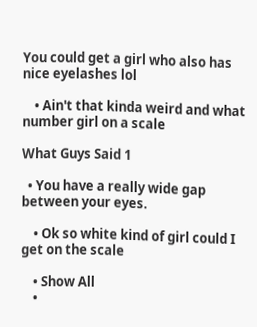You could get a girl who also has nice eyelashes lol

    • Ain't that kinda weird and what number girl on a scale

What Guys Said 1

  • You have a really wide gap between your eyes.

    • Ok so white kind of girl could I get on the scale

    • Show All
    •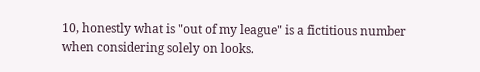10, honestly what is "out of my league" is a fictitious number when considering solely on looks.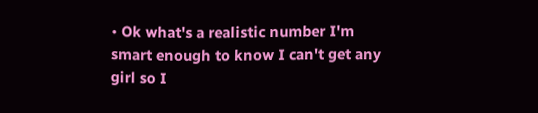• Ok what's a realistic number I'm smart enough to know I can't get any girl so I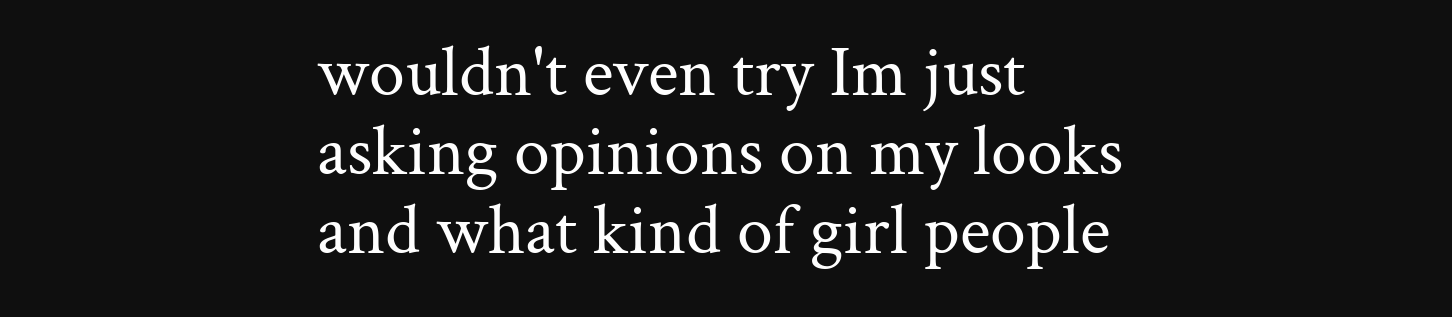wouldn't even try Im just asking opinions on my looks and what kind of girl people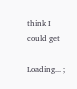think I could get

Loading... ;